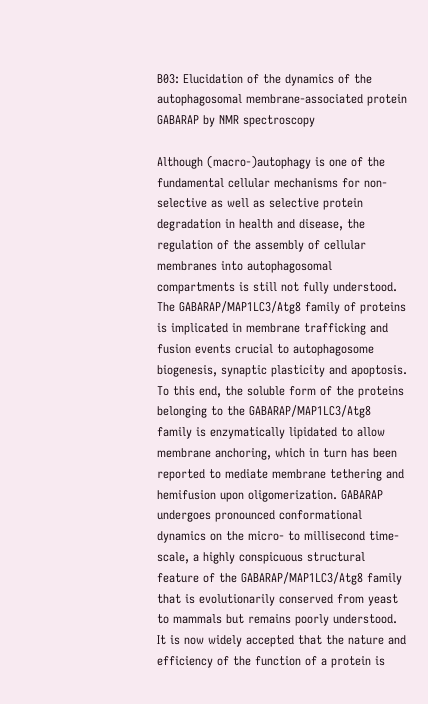B03: Elucidation of the dynamics of the autophagosomal membrane-associated protein GABARAP by NMR spectroscopy

Although (macro-)autophagy is one of the fundamental cellular mechanisms for non-selective as well as selective protein degradation in health and disease, the regulation of the assembly of cellular membranes into autophagosomal compartments is still not fully understood. The GABARAP/MAP1LC3/Atg8 family of proteins is implicated in membrane trafficking and fusion events crucial to autophagosome biogenesis, synaptic plasticity and apoptosis. To this end, the soluble form of the proteins belonging to the GABARAP/MAP1LC3/Atg8 family is enzymatically lipidated to allow membrane anchoring, which in turn has been reported to mediate membrane tethering and hemifusion upon oligomerization. GABARAP undergoes pronounced conformational dynamics on the micro- to millisecond time-scale, a highly conspicuous structural feature of the GABARAP/MAP1LC3/Atg8 family that is evolutionarily conserved from yeast to mammals but remains poorly understood. It is now widely accepted that the nature and efficiency of the function of a protein is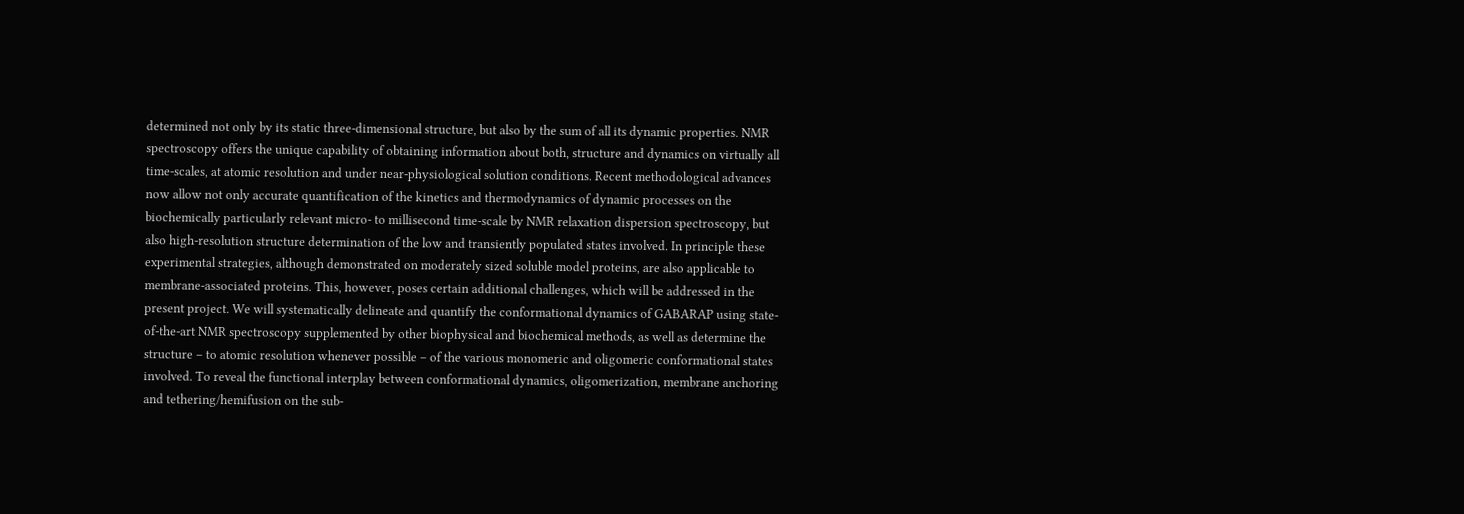determined not only by its static three-dimensional structure, but also by the sum of all its dynamic properties. NMR spectroscopy offers the unique capability of obtaining information about both, structure and dynamics on virtually all time-scales, at atomic resolution and under near-physiological solution conditions. Recent methodological advances now allow not only accurate quantification of the kinetics and thermodynamics of dynamic processes on the biochemically particularly relevant micro- to millisecond time-scale by NMR relaxation dispersion spectroscopy, but also high-resolution structure determination of the low and transiently populated states involved. In principle these experimental strategies, although demonstrated on moderately sized soluble model proteins, are also applicable to membrane-associated proteins. This, however, poses certain additional challenges, which will be addressed in the present project. We will systematically delineate and quantify the conformational dynamics of GABARAP using state-of-the-art NMR spectroscopy supplemented by other biophysical and biochemical methods, as well as determine the structure – to atomic resolution whenever possible – of the various monomeric and oligomeric conformational states involved. To reveal the functional interplay between conformational dynamics, oligomerization, membrane anchoring and tethering/hemifusion on the sub-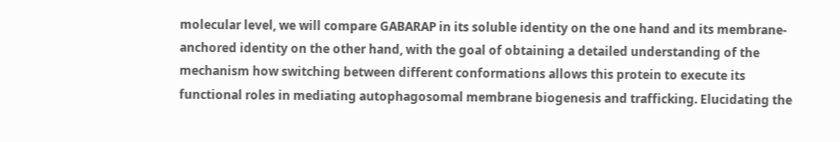molecular level, we will compare GABARAP in its soluble identity on the one hand and its membrane-anchored identity on the other hand, with the goal of obtaining a detailed understanding of the mechanism how switching between different conformations allows this protein to execute its functional roles in mediating autophagosomal membrane biogenesis and trafficking. Elucidating the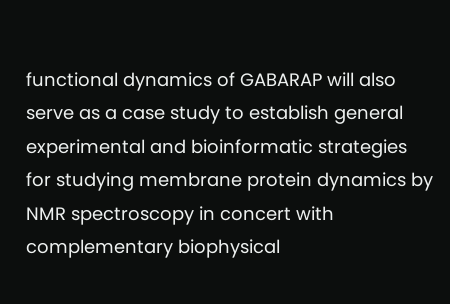functional dynamics of GABARAP will also serve as a case study to establish general experimental and bioinformatic strategies for studying membrane protein dynamics by NMR spectroscopy in concert with complementary biophysical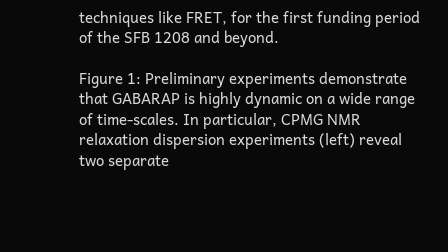techniques like FRET, for the first funding period of the SFB 1208 and beyond.

Figure 1: Preliminary experiments demonstrate that GABARAP is highly dynamic on a wide range of time-scales. In particular, CPMG NMR relaxation dispersion experiments (left) reveal two separate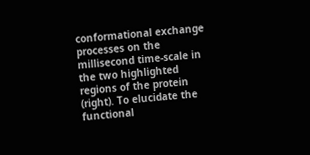conformational exchange processes on the millisecond time-scale in the two highlighted regions of the protein (right). To elucidate the functional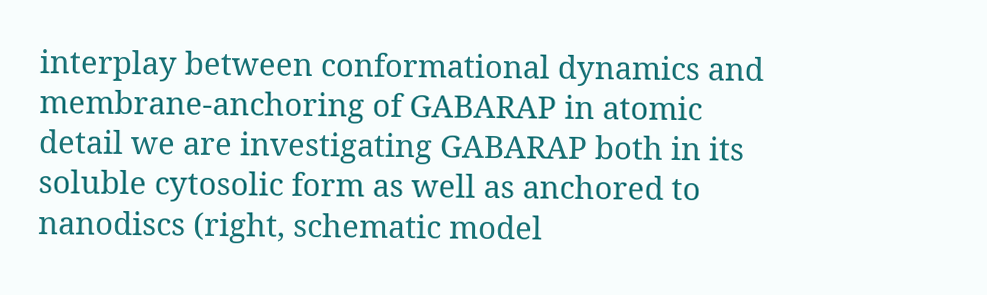interplay between conformational dynamics and membrane-anchoring of GABARAP in atomic detail we are investigating GABARAP both in its soluble cytosolic form as well as anchored to nanodiscs (right, schematic model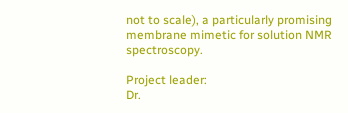not to scale), a particularly promising membrane mimetic for solution NMR spectroscopy.

Project leader:
Dr.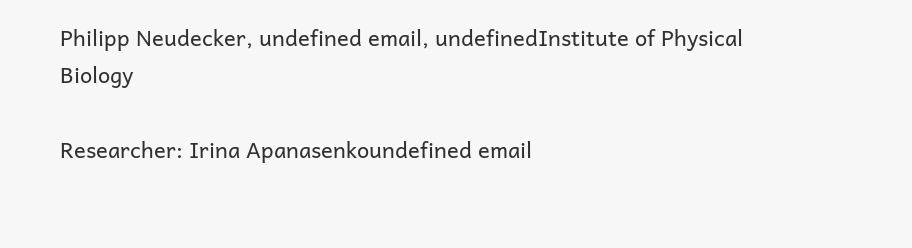Philipp Neudecker, undefined email, undefinedInstitute of Physical Biology

Researcher: Irina Apanasenkoundefined email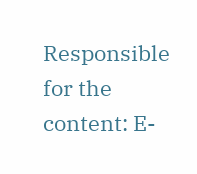Responsible for the content: E-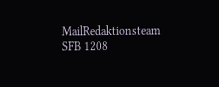MailRedaktionsteam SFB 1208